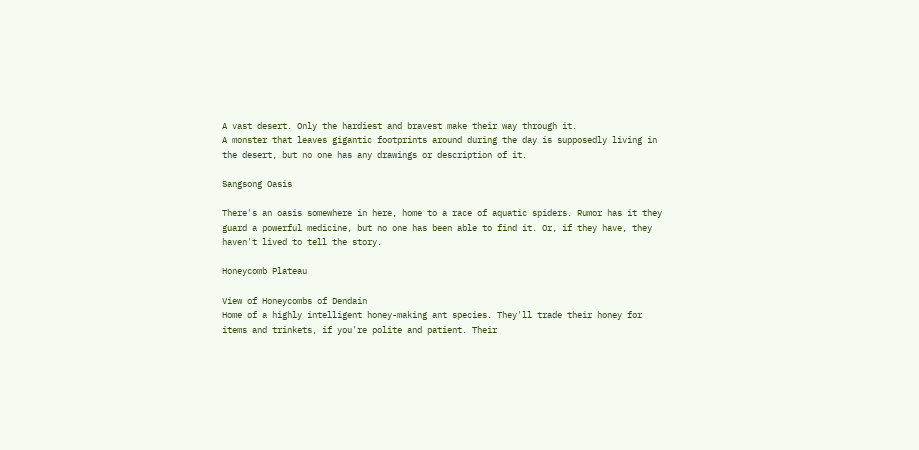A vast desert. Only the hardiest and bravest make their way through it.
A monster that leaves gigantic footprints around during the day is supposedly living in the desert, but no one has any drawings or description of it.

Sangsong Oasis

There's an oasis somewhere in here, home to a race of aquatic spiders. Rumor has it they guard a powerful medicine, but no one has been able to find it. Or, if they have, they haven't lived to tell the story.

Honeycomb Plateau

View of Honeycombs of Dendain
Home of a highly intelligent honey-making ant species. They'll trade their honey for items and trinkets, if you're polite and patient. Their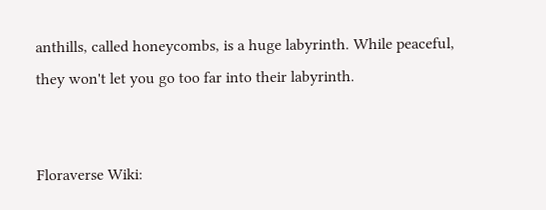anthills, called honeycombs, is a huge labyrinth. While peaceful, they won't let you go too far into their labyrinth.


Floraverse Wiki: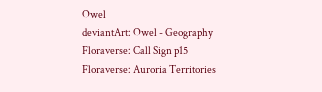Owel
deviantArt: Owel - Geography
Floraverse: Call Sign p15
Floraverse: Auroria Territories